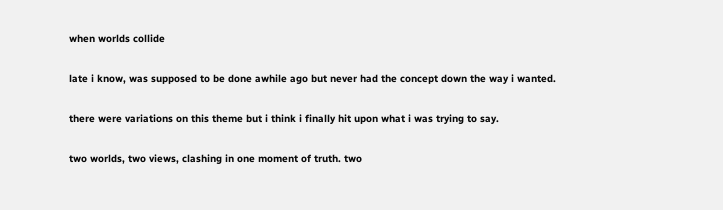when worlds collide

late i know, was supposed to be done awhile ago but never had the concept down the way i wanted.

there were variations on this theme but i think i finally hit upon what i was trying to say.

two worlds, two views, clashing in one moment of truth. two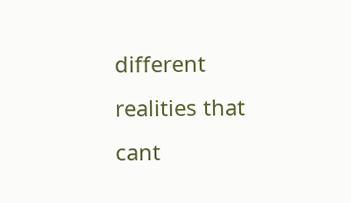different realities that cant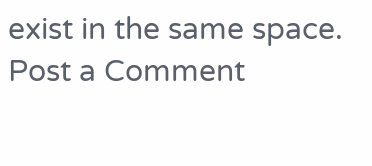exist in the same space.
Post a Comment